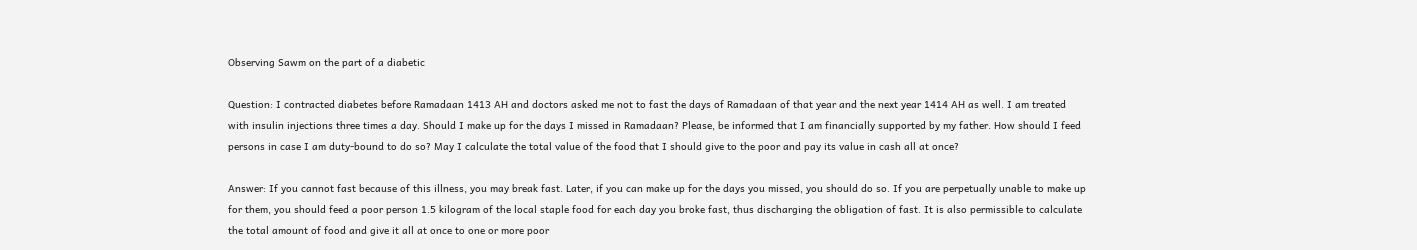Observing Sawm on the part of a diabetic

Question: I contracted diabetes before Ramadaan 1413 AH and doctors asked me not to fast the days of Ramadaan of that year and the next year 1414 AH as well. I am treated with insulin injections three times a day. Should I make up for the days I missed in Ramadaan? Please, be informed that I am financially supported by my father. How should I feed persons in case I am duty-bound to do so? May I calculate the total value of the food that I should give to the poor and pay its value in cash all at once?

Answer: If you cannot fast because of this illness, you may break fast. Later, if you can make up for the days you missed, you should do so. If you are perpetually unable to make up for them, you should feed a poor person 1.5 kilogram of the local staple food for each day you broke fast, thus discharging the obligation of fast. It is also permissible to calculate the total amount of food and give it all at once to one or more poor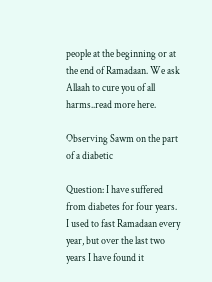people at the beginning or at the end of Ramadaan. We ask Allaah to cure you of all harms..read more here.

Observing Sawm on the part of a diabetic

Question: I have suffered from diabetes for four years. I used to fast Ramadaan every year, but over the last two years I have found it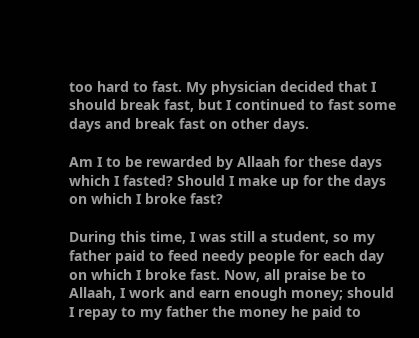too hard to fast. My physician decided that I should break fast, but I continued to fast some days and break fast on other days.

Am I to be rewarded by Allaah for these days which I fasted? Should I make up for the days on which I broke fast?

During this time, I was still a student, so my father paid to feed needy people for each day on which I broke fast. Now, all praise be to Allaah, I work and earn enough money; should I repay to my father the money he paid to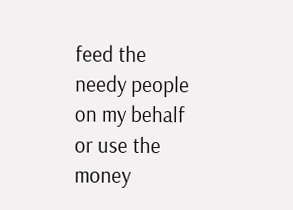feed the needy people on my behalf or use the money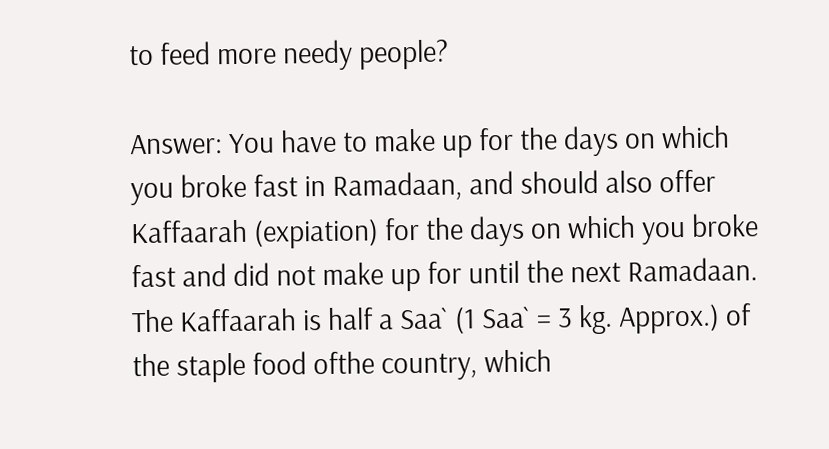to feed more needy people?

Answer: You have to make up for the days on which you broke fast in Ramadaan, and should also offer Kaffaarah (expiation) for the days on which you broke fast and did not make up for until the next Ramadaan. The Kaffaarah is half a Saa` (1 Saa` = 3 kg. Approx.) of the staple food ofthe country, which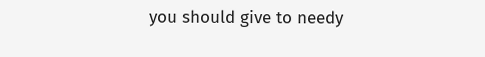you should give to needy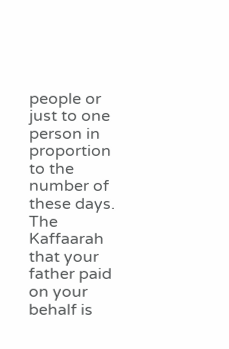people or just to one person in proportion to the number of these days. The Kaffaarah that your father paid on your behalf is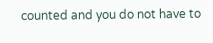counted and you do not have to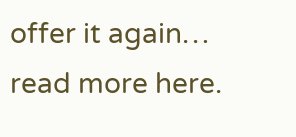offer it again… read more here.